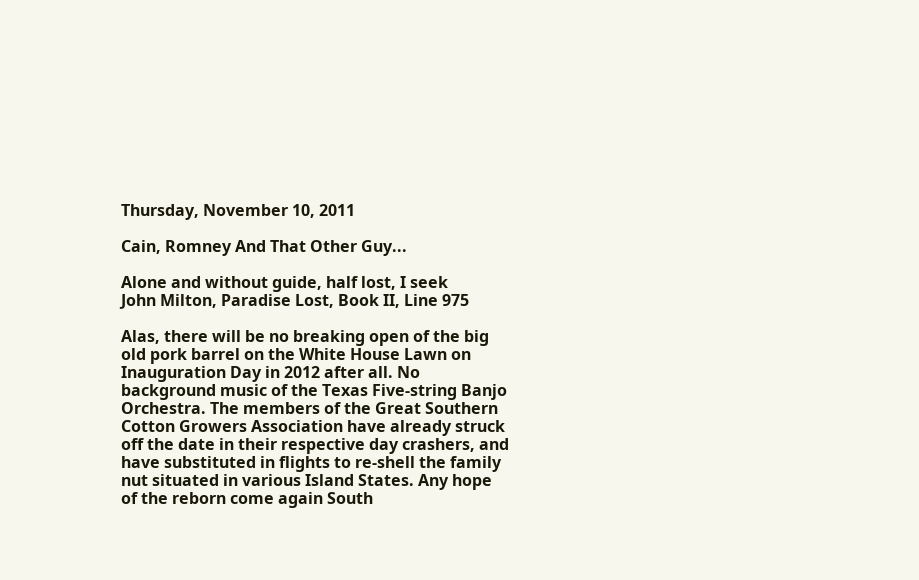Thursday, November 10, 2011

Cain, Romney And That Other Guy...

Alone and without guide, half lost, I seek
John Milton, Paradise Lost, Book II, Line 975

Alas, there will be no breaking open of the big old pork barrel on the White House Lawn on Inauguration Day in 2012 after all. No background music of the Texas Five-string Banjo Orchestra. The members of the Great Southern Cotton Growers Association have already struck off the date in their respective day crashers, and have substituted in flights to re-shell the family nut situated in various Island States. Any hope of the reborn come again South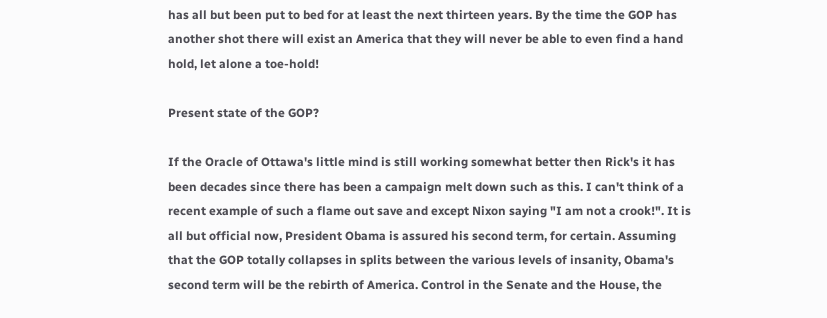has all but been put to bed for at least the next thirteen years. By the time the GOP has another shot there will exist an America that they will never be able to even find a hand hold, let alone a toe-hold!

Present state of the GOP?

If the Oracle of Ottawa's little mind is still working somewhat better then Rick's it has been decades since there has been a campaign melt down such as this. I can't think of a recent example of such a flame out save and except Nixon saying "I am not a crook!". It is all but official now, President Obama is assured his second term, for certain. Assuming that the GOP totally collapses in splits between the various levels of insanity, Obama's second term will be the rebirth of America. Control in the Senate and the House, the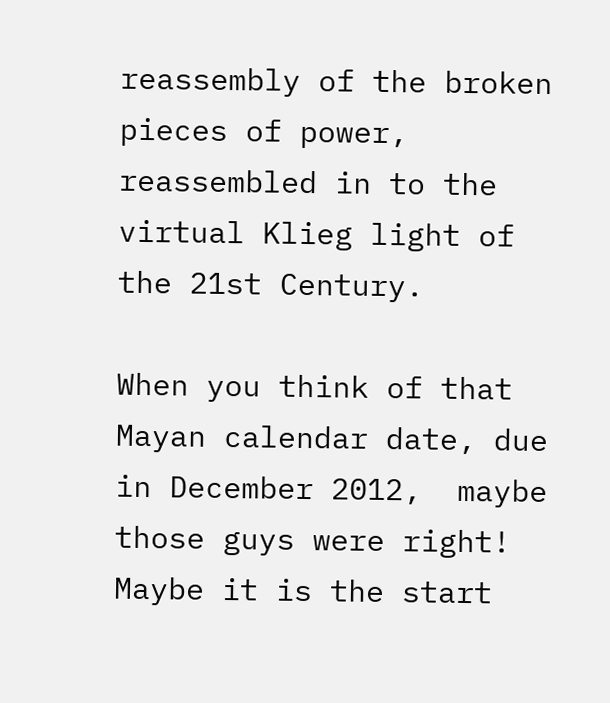reassembly of the broken pieces of power, reassembled in to the virtual Klieg light of the 21st Century.

When you think of that Mayan calendar date, due in December 2012,  maybe those guys were right! Maybe it is the start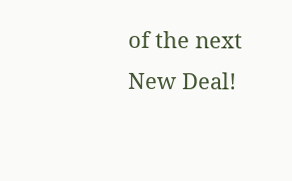of the next New Deal!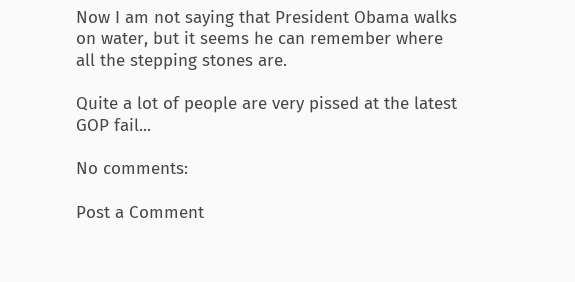Now I am not saying that President Obama walks on water, but it seems he can remember where all the stepping stones are.

Quite a lot of people are very pissed at the latest GOP fail...

No comments:

Post a Comment